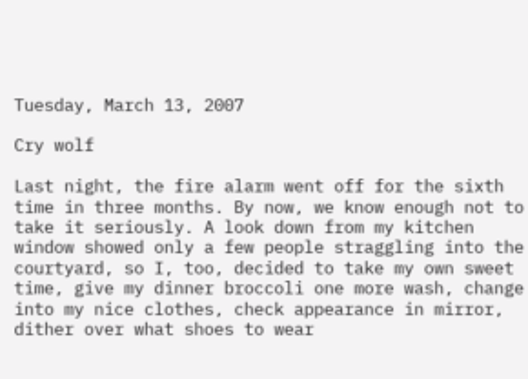Tuesday, March 13, 2007

Cry wolf

Last night, the fire alarm went off for the sixth time in three months. By now, we know enough not to take it seriously. A look down from my kitchen window showed only a few people straggling into the courtyard, so I, too, decided to take my own sweet time, give my dinner broccoli one more wash, change into my nice clothes, check appearance in mirror, dither over what shoes to wear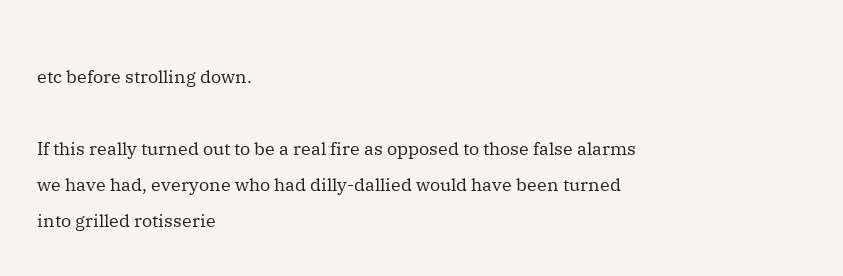etc before strolling down.

If this really turned out to be a real fire as opposed to those false alarms we have had, everyone who had dilly-dallied would have been turned into grilled rotisserie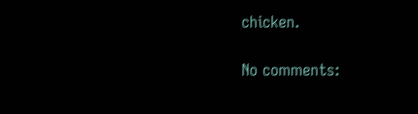chicken.

No comments: